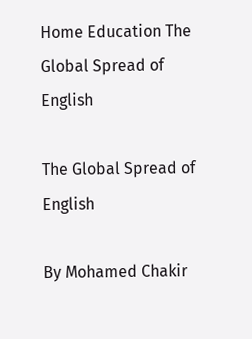Home Education The Global Spread of English

The Global Spread of English

By Mohamed Chakir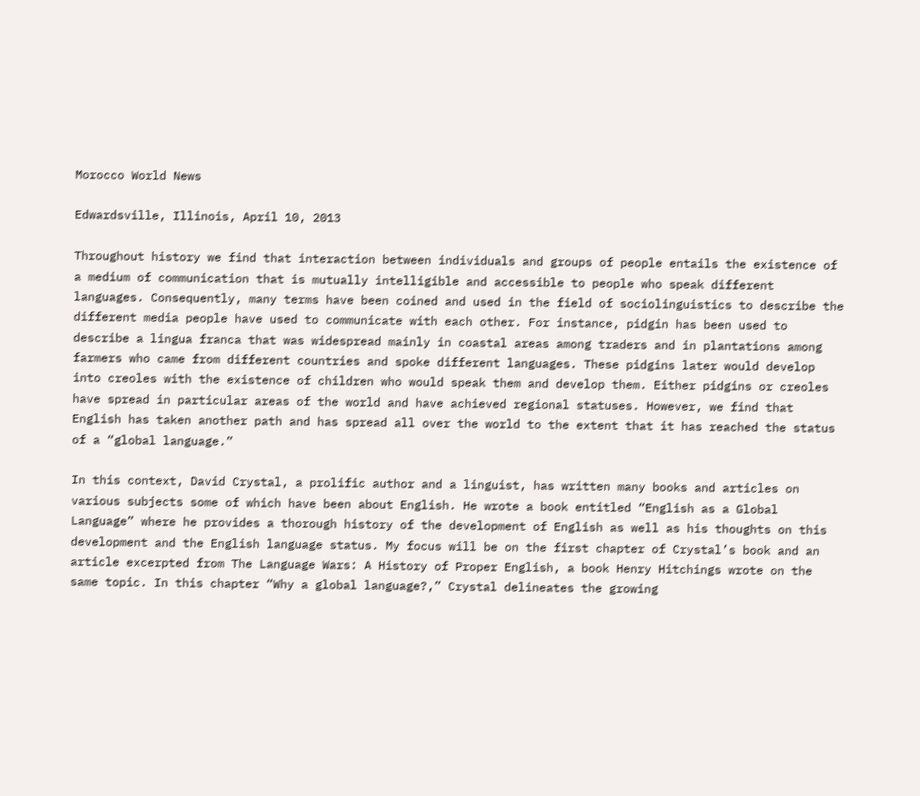Morocco World News

Edwardsville, Illinois, April 10, 2013

Throughout history we find that interaction between individuals and groups of people entails the existence of a medium of communication that is mutually intelligible and accessible to people who speak different languages. Consequently, many terms have been coined and used in the field of sociolinguistics to describe the different media people have used to communicate with each other. For instance, pidgin has been used to describe a lingua franca that was widespread mainly in coastal areas among traders and in plantations among farmers who came from different countries and spoke different languages. These pidgins later would develop into creoles with the existence of children who would speak them and develop them. Either pidgins or creoles have spread in particular areas of the world and have achieved regional statuses. However, we find that English has taken another path and has spread all over the world to the extent that it has reached the status of a “global language.”

In this context, David Crystal, a prolific author and a linguist, has written many books and articles on various subjects some of which have been about English. He wrote a book entitled “English as a Global Language” where he provides a thorough history of the development of English as well as his thoughts on this development and the English language status. My focus will be on the first chapter of Crystal’s book and an article excerpted from The Language Wars: A History of Proper English, a book Henry Hitchings wrote on the same topic. In this chapter “Why a global language?,” Crystal delineates the growing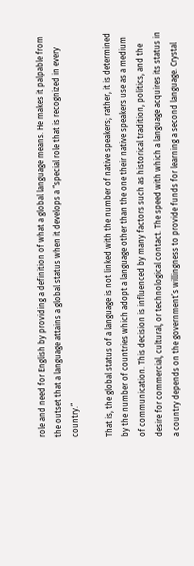role and need for English by providing a definition of what a global language means. He makes it palpable from the outset that a language attains a global status when it develops a “special role that is recognized in every country.”

That is, the global status of a language is not linked with the number of native speakers; rather, it is determined by the number of countries which adopt a language other than the one their native speakers use as a medium of communication. This decision is influenced by many factors such as historical tradition, politics, and the desire for commercial, cultural, or technological contact. The speed with which a language acquires its status in a country depends on the government’s willingness to provide funds for learning a second language. Crystal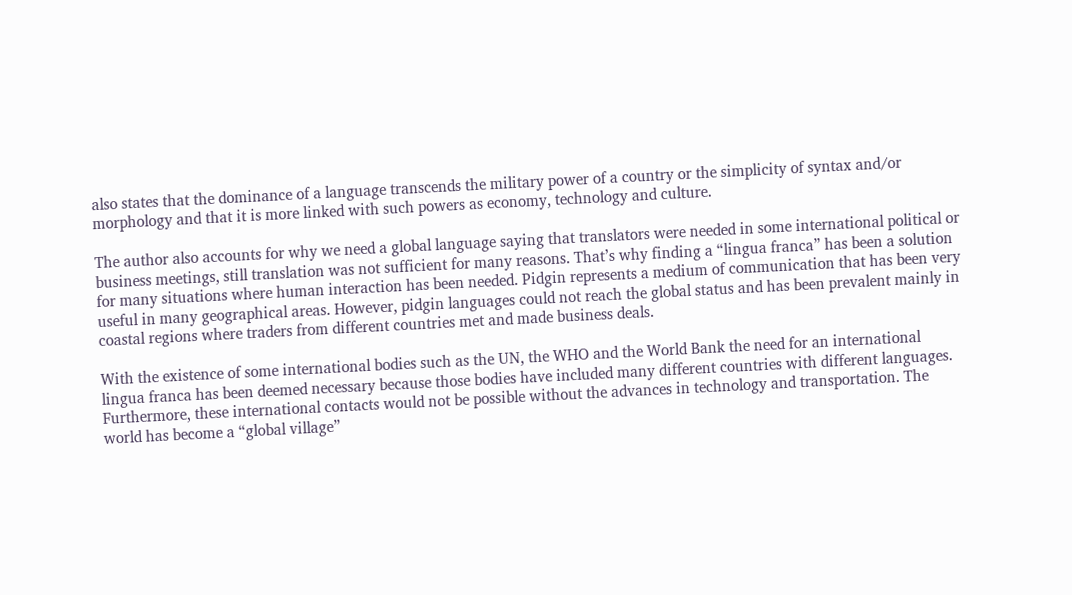also states that the dominance of a language transcends the military power of a country or the simplicity of syntax and/or morphology and that it is more linked with such powers as economy, technology and culture.

The author also accounts for why we need a global language saying that translators were needed in some international political or business meetings, still translation was not sufficient for many reasons. That’s why finding a “lingua franca” has been a solution for many situations where human interaction has been needed. Pidgin represents a medium of communication that has been very useful in many geographical areas. However, pidgin languages could not reach the global status and has been prevalent mainly in coastal regions where traders from different countries met and made business deals.

With the existence of some international bodies such as the UN, the WHO and the World Bank the need for an international lingua franca has been deemed necessary because those bodies have included many different countries with different languages. Furthermore, these international contacts would not be possible without the advances in technology and transportation. The world has become a “global village”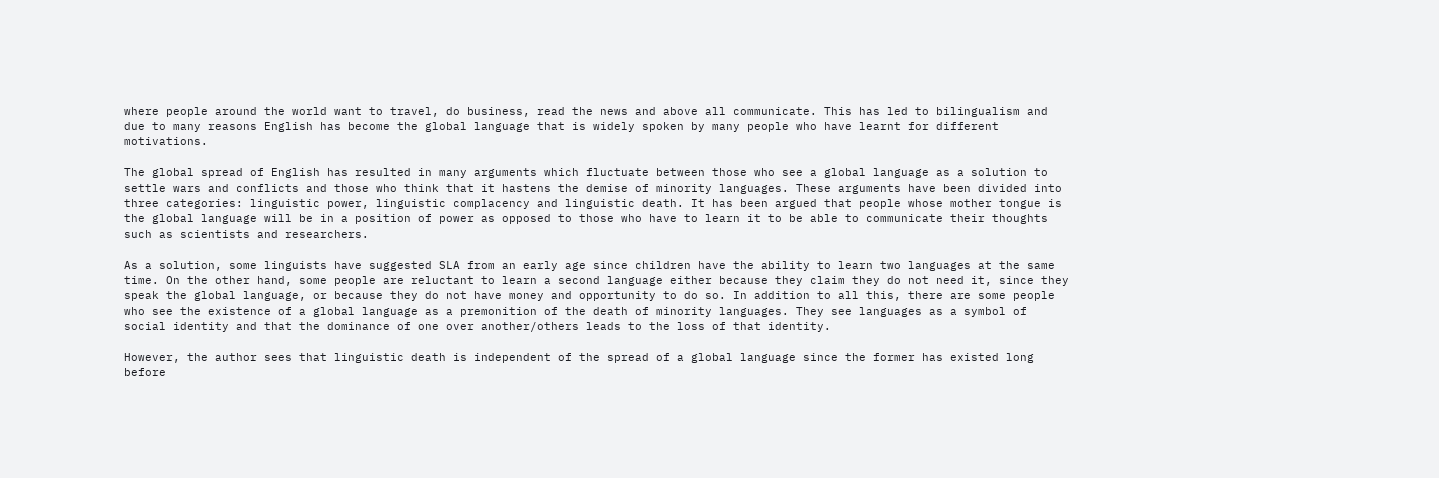where people around the world want to travel, do business, read the news and above all communicate. This has led to bilingualism and due to many reasons English has become the global language that is widely spoken by many people who have learnt for different motivations.

The global spread of English has resulted in many arguments which fluctuate between those who see a global language as a solution to settle wars and conflicts and those who think that it hastens the demise of minority languages. These arguments have been divided into three categories: linguistic power, linguistic complacency and linguistic death. It has been argued that people whose mother tongue is the global language will be in a position of power as opposed to those who have to learn it to be able to communicate their thoughts such as scientists and researchers.

As a solution, some linguists have suggested SLA from an early age since children have the ability to learn two languages at the same time. On the other hand, some people are reluctant to learn a second language either because they claim they do not need it, since they speak the global language, or because they do not have money and opportunity to do so. In addition to all this, there are some people who see the existence of a global language as a premonition of the death of minority languages. They see languages as a symbol of social identity and that the dominance of one over another/others leads to the loss of that identity.

However, the author sees that linguistic death is independent of the spread of a global language since the former has existed long before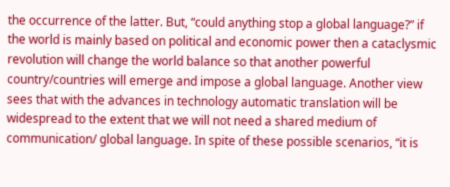the occurrence of the latter. But, “could anything stop a global language?” if the world is mainly based on political and economic power then a cataclysmic revolution will change the world balance so that another powerful country/countries will emerge and impose a global language. Another view sees that with the advances in technology automatic translation will be widespread to the extent that we will not need a shared medium of communication/ global language. In spite of these possible scenarios, “it is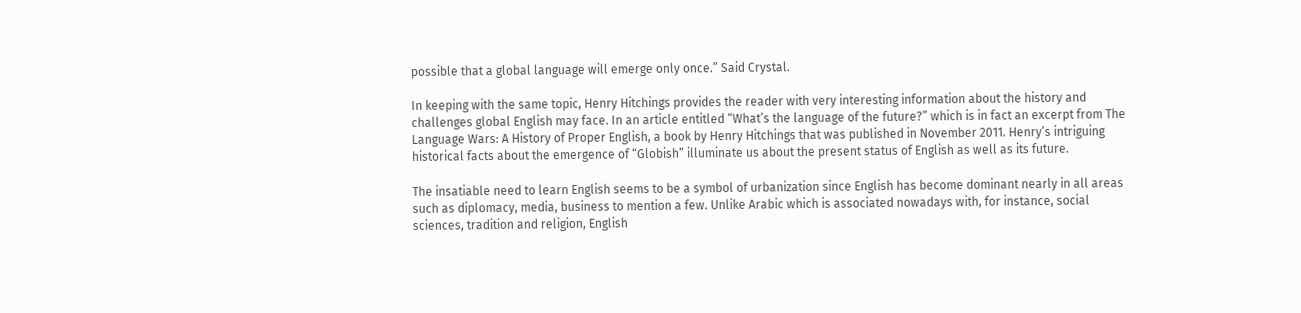possible that a global language will emerge only once.” Said Crystal.

In keeping with the same topic, Henry Hitchings provides the reader with very interesting information about the history and challenges global English may face. In an article entitled “What’s the language of the future?” which is in fact an excerpt from The Language Wars: A History of Proper English, a book by Henry Hitchings that was published in November 2011. Henry’s intriguing historical facts about the emergence of “Globish” illuminate us about the present status of English as well as its future.

The insatiable need to learn English seems to be a symbol of urbanization since English has become dominant nearly in all areas such as diplomacy, media, business to mention a few. Unlike Arabic which is associated nowadays with, for instance, social sciences, tradition and religion, English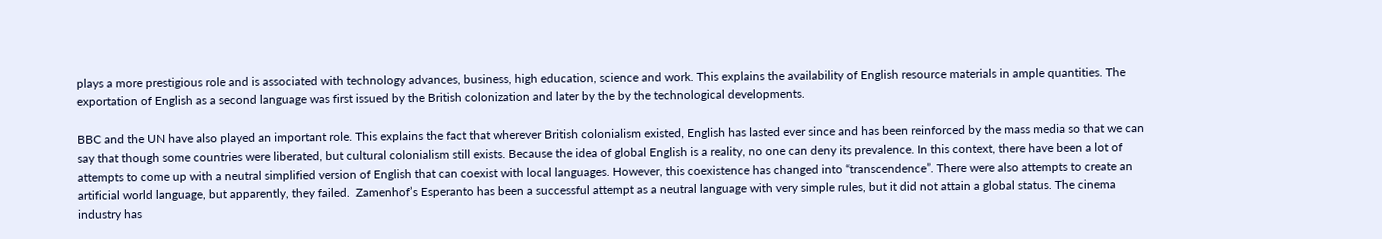plays a more prestigious role and is associated with technology advances, business, high education, science and work. This explains the availability of English resource materials in ample quantities. The exportation of English as a second language was first issued by the British colonization and later by the by the technological developments.

BBC and the UN have also played an important role. This explains the fact that wherever British colonialism existed, English has lasted ever since and has been reinforced by the mass media so that we can say that though some countries were liberated, but cultural colonialism still exists. Because the idea of global English is a reality, no one can deny its prevalence. In this context, there have been a lot of attempts to come up with a neutral simplified version of English that can coexist with local languages. However, this coexistence has changed into “transcendence”. There were also attempts to create an artificial world language, but apparently, they failed.  Zamenhof’s Esperanto has been a successful attempt as a neutral language with very simple rules, but it did not attain a global status. The cinema industry has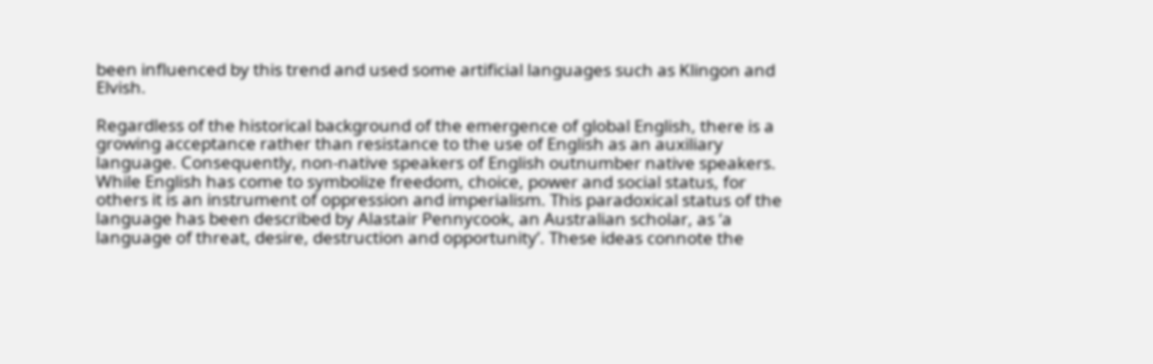been influenced by this trend and used some artificial languages such as Klingon and Elvish.

Regardless of the historical background of the emergence of global English, there is a growing acceptance rather than resistance to the use of English as an auxiliary language. Consequently, non-native speakers of English outnumber native speakers. While English has come to symbolize freedom, choice, power and social status, for others it is an instrument of oppression and imperialism. This paradoxical status of the language has been described by Alastair Pennycook, an Australian scholar, as ‘a language of threat, desire, destruction and opportunity’. These ideas connote the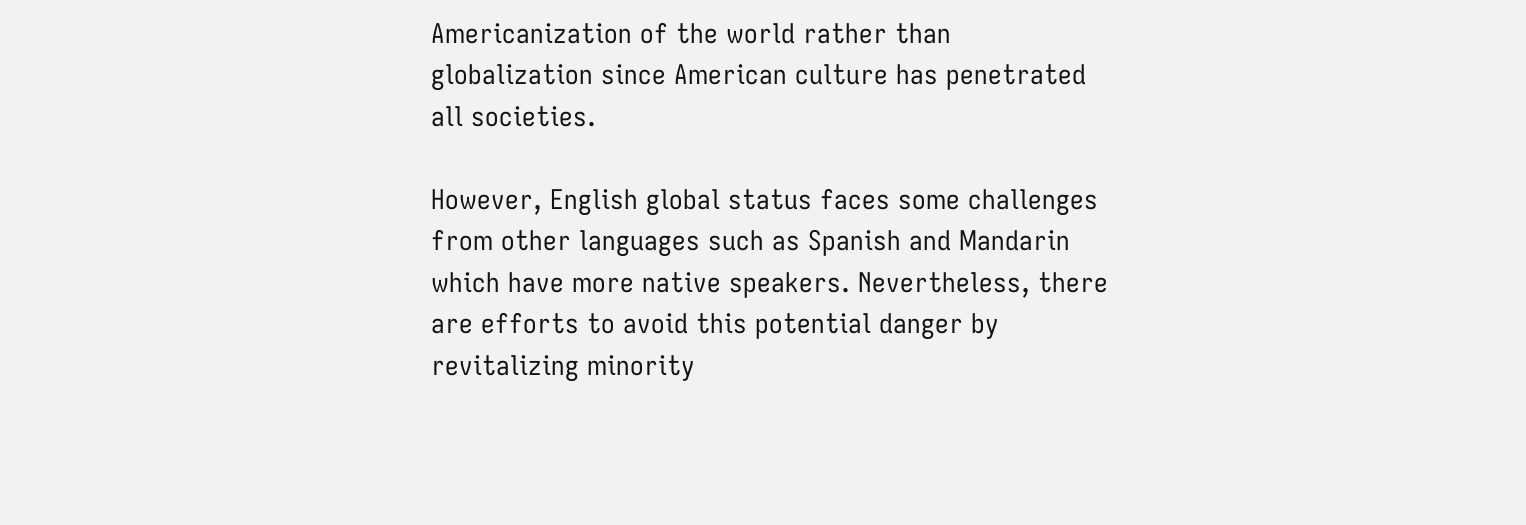Americanization of the world rather than globalization since American culture has penetrated all societies.

However, English global status faces some challenges from other languages such as Spanish and Mandarin which have more native speakers. Nevertheless, there are efforts to avoid this potential danger by revitalizing minority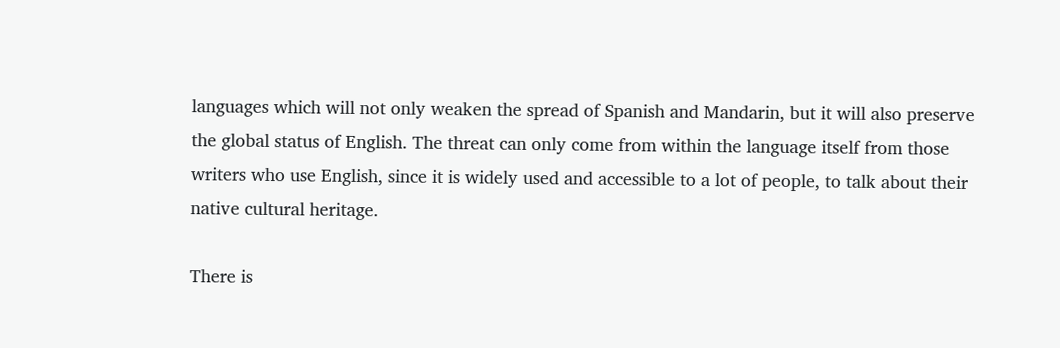languages which will not only weaken the spread of Spanish and Mandarin, but it will also preserve the global status of English. The threat can only come from within the language itself from those writers who use English, since it is widely used and accessible to a lot of people, to talk about their native cultural heritage.

There is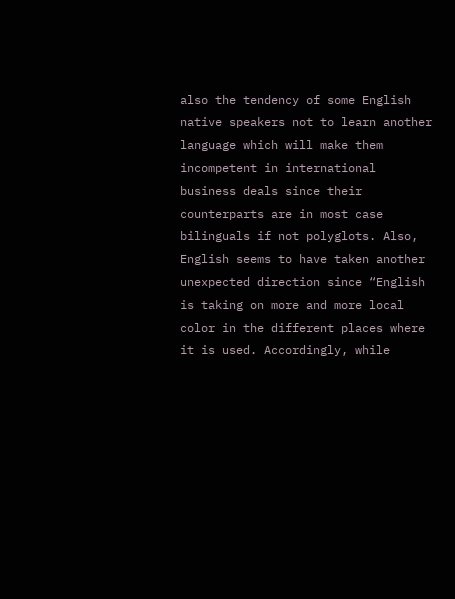also the tendency of some English native speakers not to learn another language which will make them incompetent in international business deals since their counterparts are in most case bilinguals if not polyglots. Also, English seems to have taken another unexpected direction since “English is taking on more and more local color in the different places where it is used. Accordingly, while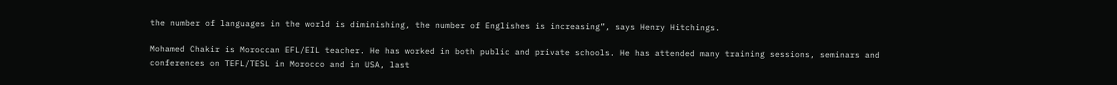the number of languages in the world is diminishing, the number of Englishes is increasing”, says Henry Hitchings.

Mohamed Chakir is Moroccan EFL/EIL teacher. He has worked in both public and private schools. He has attended many training sessions, seminars and conferences on TEFL/TESL in Morocco and in USA, last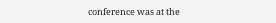conference was at the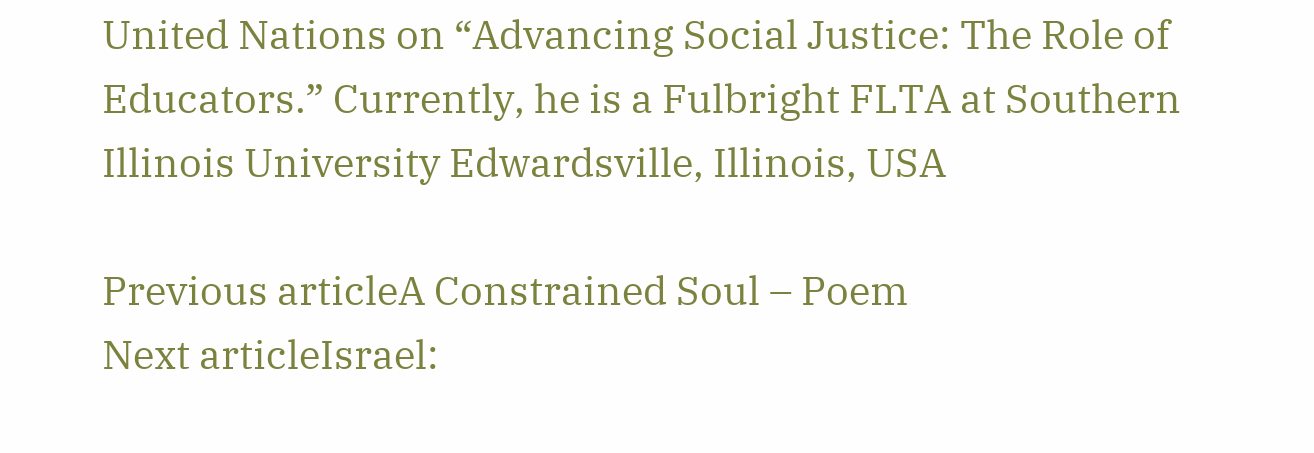United Nations on “Advancing Social Justice: The Role of Educators.” Currently, he is a Fulbright FLTA at Southern Illinois University Edwardsville, Illinois, USA

Previous articleA Constrained Soul – Poem
Next articleIsrael: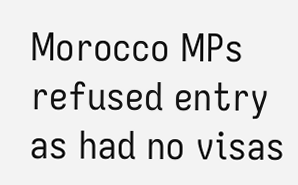Morocco MPs refused entry as had no visas